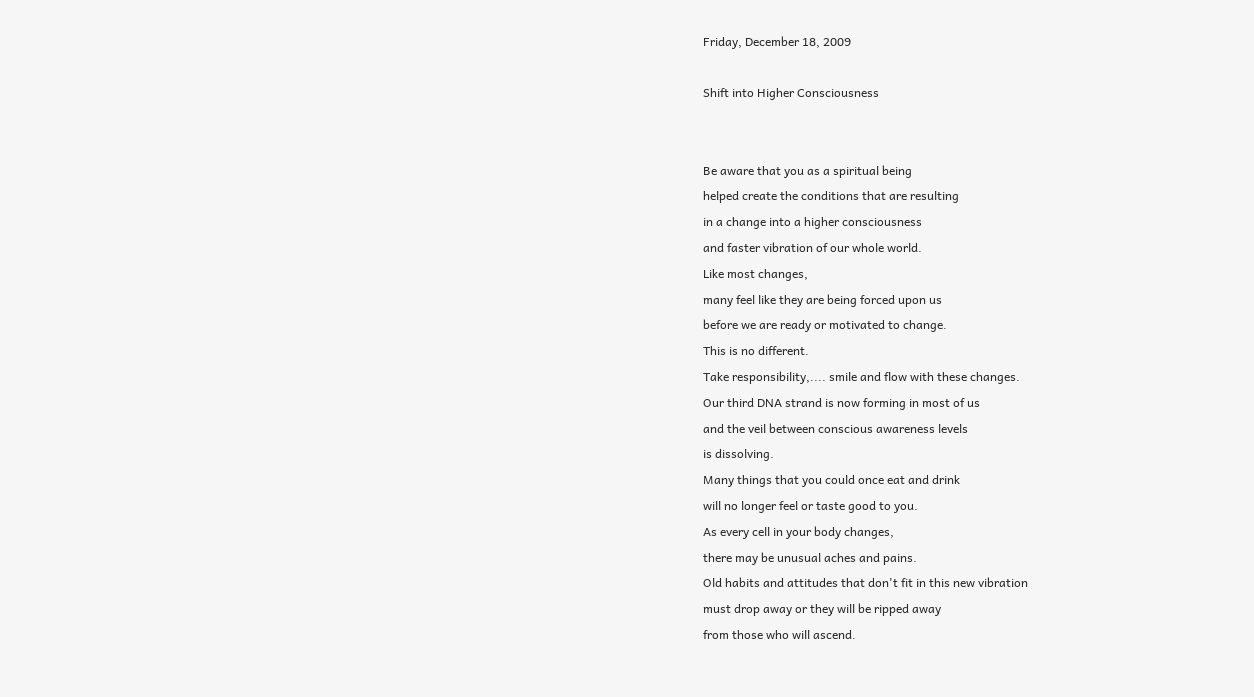Friday, December 18, 2009

Shift into Higher Consciousness


Be aware that you as a spiritual being
helped create the conditions that are resulting
in a change into a higher consciousness
and faster vibration of our whole world.
Like most changes,
many feel like they are being forced upon us
before we are ready or motivated to change.
This is no different.
Take responsibility,.... smile and flow with these changes.
Our third DNA strand is now forming in most of us
and the veil between conscious awareness levels
is dissolving.
Many things that you could once eat and drink
will no longer feel or taste good to you.
As every cell in your body changes,
there may be unusual aches and pains.
Old habits and attitudes that don't fit in this new vibration
must drop away or they will be ripped away
from those who will ascend.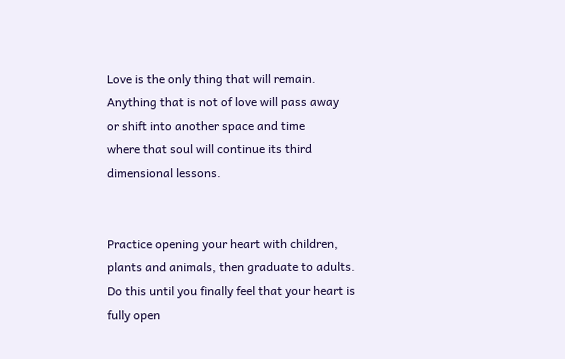Love is the only thing that will remain.
Anything that is not of love will pass away
or shift into another space and time
where that soul will continue its third dimensional lessons.


Practice opening your heart with children,
plants and animals, then graduate to adults.
Do this until you finally feel that your heart is fully open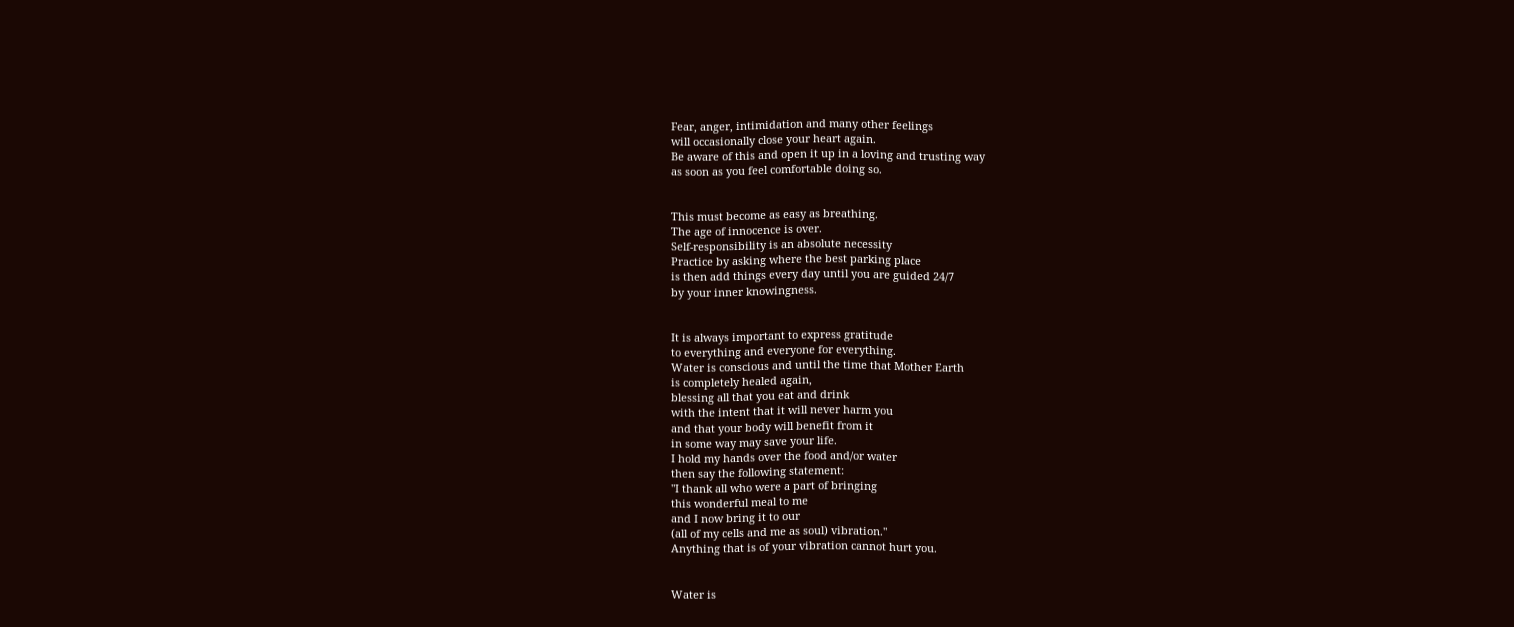Fear, anger, intimidation and many other feelings
will occasionally close your heart again.
Be aware of this and open it up in a loving and trusting way
as soon as you feel comfortable doing so.


This must become as easy as breathing.
The age of innocence is over.
Self-responsibility is an absolute necessity
Practice by asking where the best parking place
is then add things every day until you are guided 24/7
by your inner knowingness.


It is always important to express gratitude
to everything and everyone for everything.
Water is conscious and until the time that Mother Earth
is completely healed again,
blessing all that you eat and drink
with the intent that it will never harm you
and that your body will benefit from it
in some way may save your life.
I hold my hands over the food and/or water
then say the following statement:
"I thank all who were a part of bringing
this wonderful meal to me
and I now bring it to our
(all of my cells and me as soul) vibration."
Anything that is of your vibration cannot hurt you.


Water is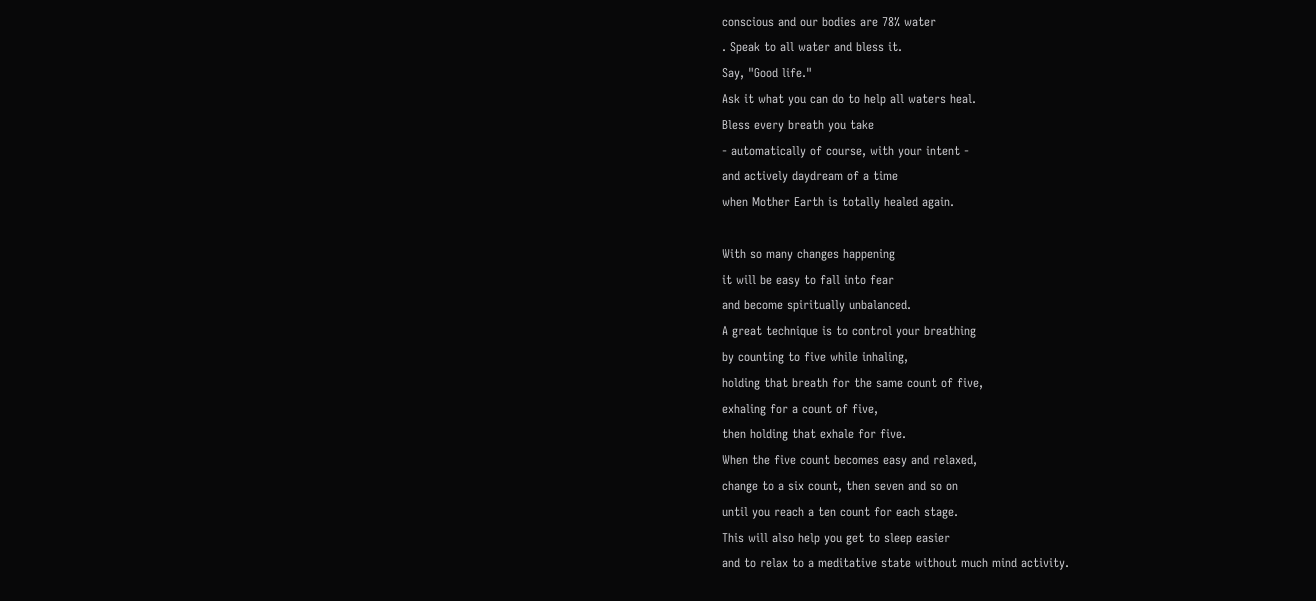conscious and our bodies are 78% water
. Speak to all water and bless it.
Say, "Good life."
Ask it what you can do to help all waters heal.
Bless every breath you take
- automatically of course, with your intent -
and actively daydream of a time
when Mother Earth is totally healed again.

With so many changes happening
it will be easy to fall into fear
and become spiritually unbalanced.
A great technique is to control your breathing
by counting to five while inhaling,
holding that breath for the same count of five,
exhaling for a count of five,
then holding that exhale for five.
When the five count becomes easy and relaxed,
change to a six count, then seven and so on
until you reach a ten count for each stage.
This will also help you get to sleep easier
and to relax to a meditative state without much mind activity.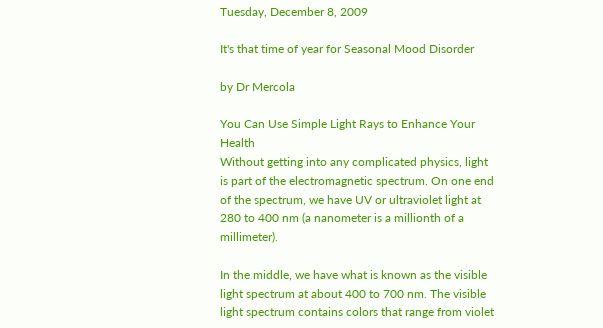Tuesday, December 8, 2009

It's that time of year for Seasonal Mood Disorder

by Dr Mercola

You Can Use Simple Light Rays to Enhance Your Health
Without getting into any complicated physics, light is part of the electromagnetic spectrum. On one end of the spectrum, we have UV or ultraviolet light at 280 to 400 nm (a nanometer is a millionth of a millimeter).

In the middle, we have what is known as the visible light spectrum at about 400 to 700 nm. The visible light spectrum contains colors that range from violet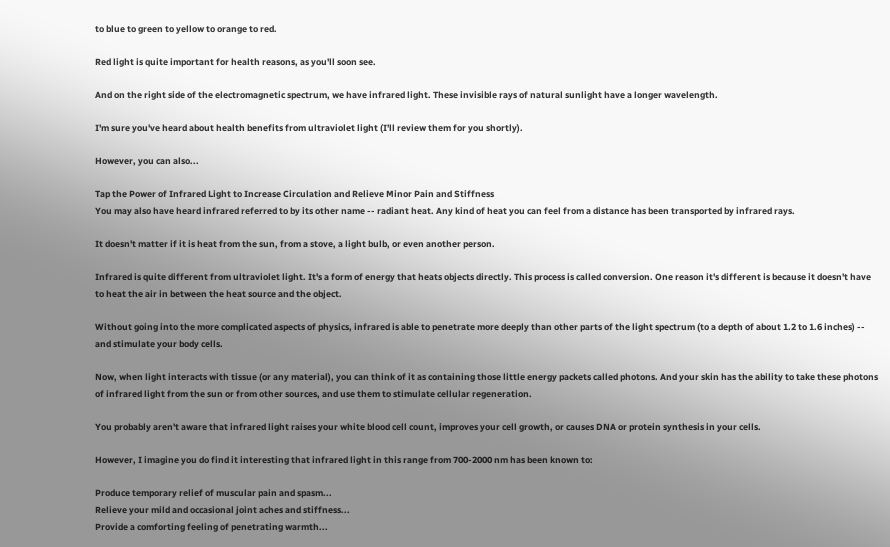to blue to green to yellow to orange to red.

Red light is quite important for health reasons, as you'll soon see.

And on the right side of the electromagnetic spectrum, we have infrared light. These invisible rays of natural sunlight have a longer wavelength.

I'm sure you've heard about health benefits from ultraviolet light (I'll review them for you shortly).

However, you can also...

Tap the Power of Infrared Light to Increase Circulation and Relieve Minor Pain and Stiffness
You may also have heard infrared referred to by its other name -- radiant heat. Any kind of heat you can feel from a distance has been transported by infrared rays.

It doesn't matter if it is heat from the sun, from a stove, a light bulb, or even another person.

Infrared is quite different from ultraviolet light. It's a form of energy that heats objects directly. This process is called conversion. One reason it's different is because it doesn't have to heat the air in between the heat source and the object.

Without going into the more complicated aspects of physics, infrared is able to penetrate more deeply than other parts of the light spectrum (to a depth of about 1.2 to 1.6 inches) -- and stimulate your body cells.

Now, when light interacts with tissue (or any material), you can think of it as containing those little energy packets called photons. And your skin has the ability to take these photons of infrared light from the sun or from other sources, and use them to stimulate cellular regeneration.

You probably aren't aware that infrared light raises your white blood cell count, improves your cell growth, or causes DNA or protein synthesis in your cells.

However, I imagine you do find it interesting that infrared light in this range from 700-2000 nm has been known to:

Produce temporary relief of muscular pain and spasm...
Relieve your mild and occasional joint aches and stiffness...
Provide a comforting feeling of penetrating warmth...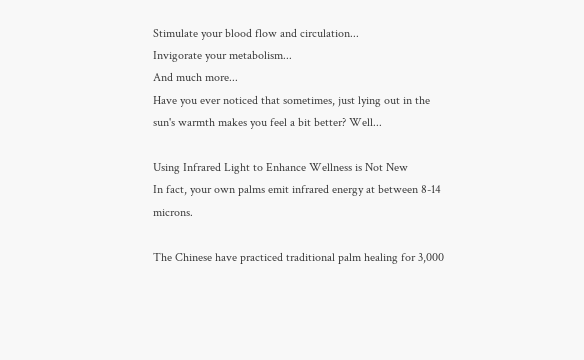Stimulate your blood flow and circulation...
Invigorate your metabolism...
And much more...
Have you ever noticed that sometimes, just lying out in the sun's warmth makes you feel a bit better? Well...

Using Infrared Light to Enhance Wellness is Not New
In fact, your own palms emit infrared energy at between 8-14 microns.

The Chinese have practiced traditional palm healing for 3,000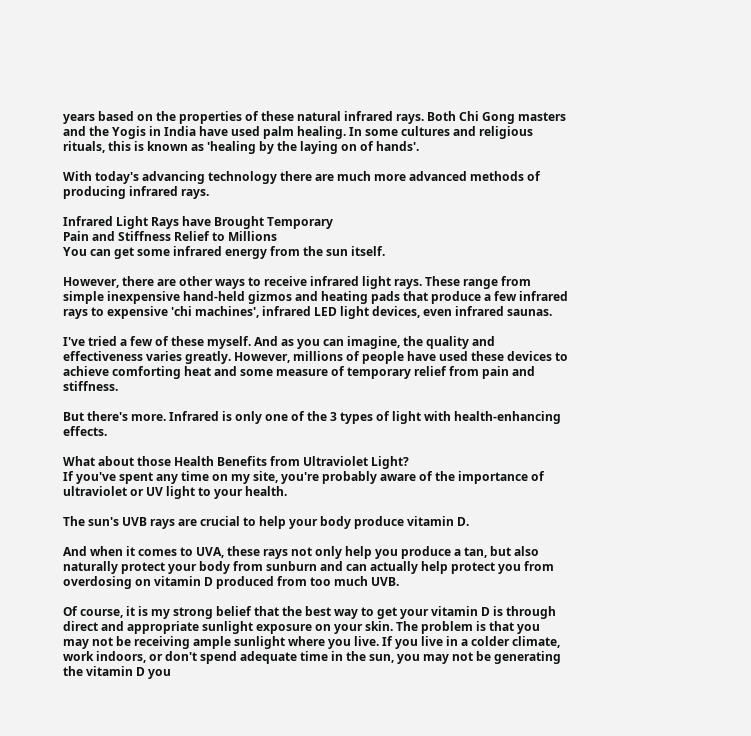years based on the properties of these natural infrared rays. Both Chi Gong masters and the Yogis in India have used palm healing. In some cultures and religious rituals, this is known as 'healing by the laying on of hands'.

With today's advancing technology there are much more advanced methods of producing infrared rays.

Infrared Light Rays have Brought Temporary
Pain and Stiffness Relief to Millions
You can get some infrared energy from the sun itself.

However, there are other ways to receive infrared light rays. These range from simple inexpensive hand-held gizmos and heating pads that produce a few infrared rays to expensive 'chi machines', infrared LED light devices, even infrared saunas.

I've tried a few of these myself. And as you can imagine, the quality and effectiveness varies greatly. However, millions of people have used these devices to achieve comforting heat and some measure of temporary relief from pain and stiffness.

But there's more. Infrared is only one of the 3 types of light with health-enhancing effects.

What about those Health Benefits from Ultraviolet Light?
If you've spent any time on my site, you're probably aware of the importance of ultraviolet or UV light to your health.

The sun's UVB rays are crucial to help your body produce vitamin D.

And when it comes to UVA, these rays not only help you produce a tan, but also naturally protect your body from sunburn and can actually help protect you from overdosing on vitamin D produced from too much UVB.

Of course, it is my strong belief that the best way to get your vitamin D is through direct and appropriate sunlight exposure on your skin. The problem is that you may not be receiving ample sunlight where you live. If you live in a colder climate, work indoors, or don't spend adequate time in the sun, you may not be generating the vitamin D you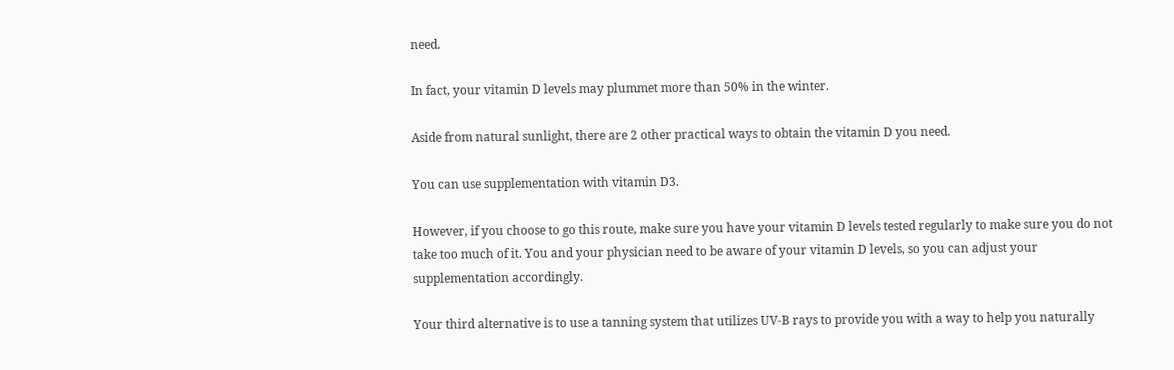need.

In fact, your vitamin D levels may plummet more than 50% in the winter.

Aside from natural sunlight, there are 2 other practical ways to obtain the vitamin D you need.

You can use supplementation with vitamin D3.

However, if you choose to go this route, make sure you have your vitamin D levels tested regularly to make sure you do not take too much of it. You and your physician need to be aware of your vitamin D levels, so you can adjust your supplementation accordingly.

Your third alternative is to use a tanning system that utilizes UV-B rays to provide you with a way to help you naturally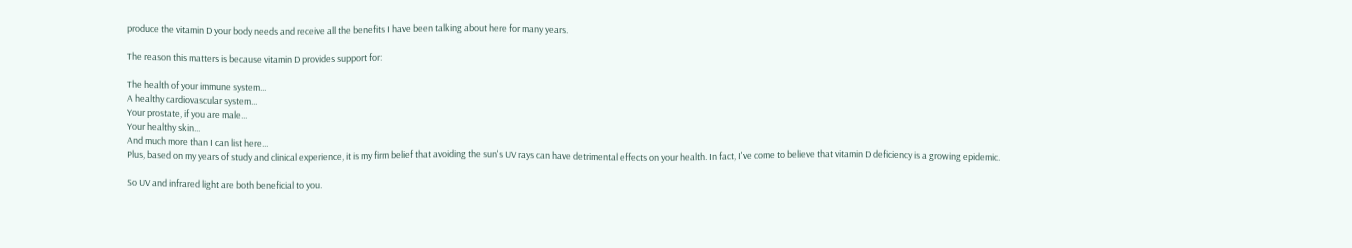produce the vitamin D your body needs and receive all the benefits I have been talking about here for many years.

The reason this matters is because vitamin D provides support for:

The health of your immune system...
A healthy cardiovascular system...
Your prostate, if you are male...
Your healthy skin...
And much more than I can list here...
Plus, based on my years of study and clinical experience, it is my firm belief that avoiding the sun's UV rays can have detrimental effects on your health. In fact, I've come to believe that vitamin D deficiency is a growing epidemic.

So UV and infrared light are both beneficial to you.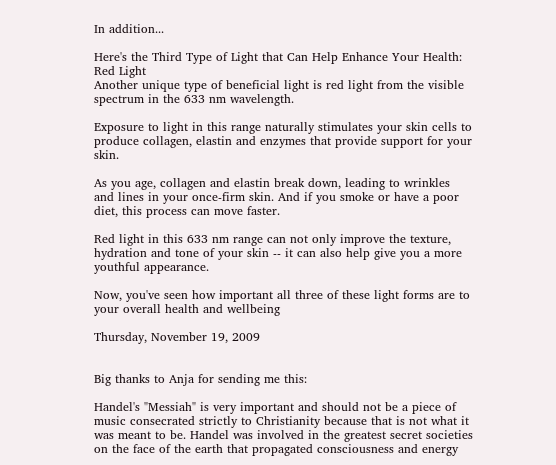In addition...

Here's the Third Type of Light that Can Help Enhance Your Health: Red Light
Another unique type of beneficial light is red light from the visible spectrum in the 633 nm wavelength.

Exposure to light in this range naturally stimulates your skin cells to produce collagen, elastin and enzymes that provide support for your skin.

As you age, collagen and elastin break down, leading to wrinkles and lines in your once-firm skin. And if you smoke or have a poor diet, this process can move faster.

Red light in this 633 nm range can not only improve the texture, hydration and tone of your skin -- it can also help give you a more youthful appearance.

Now, you've seen how important all three of these light forms are to your overall health and wellbeing

Thursday, November 19, 2009


Big thanks to Anja for sending me this:

Handel's "Messiah" is very important and should not be a piece of music consecrated strictly to Christianity because that is not what it was meant to be. Handel was involved in the greatest secret societies on the face of the earth that propagated consciousness and energy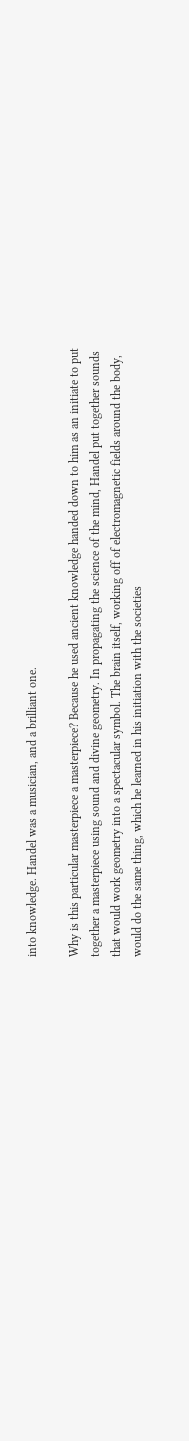into knowledge. Handel was a musician, and a brilliant one.

Why is this particular masterpiece a masterpiece? Because he used ancient knowledge handed down to him as an initiate to put together a masterpiece using sound and divine geometry. In propagating the science of the mind, Handel put together sounds that would work geometry into a spectacular symbol. The brain itself, working off of electromagnetic fields around the body, would do the same thing, which he learned in his initiation with the societies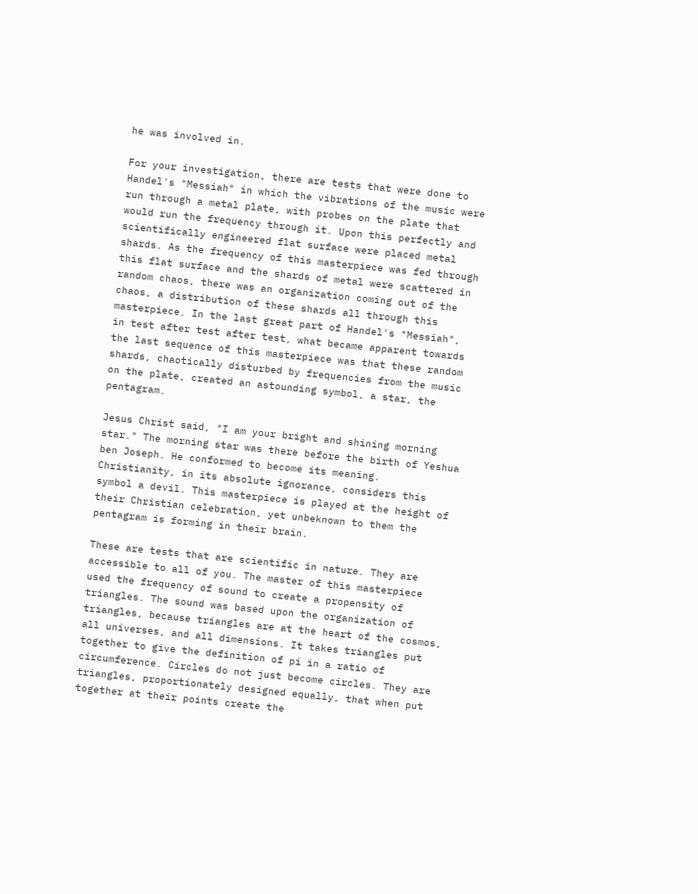he was involved in.

For your investigation, there are tests that were done to Handel's "Messiah" in which the vibrations of the music were run through a metal plate, with probes on the plate that would run the frequency through it. Upon this perfectly and scientifically engineered flat surface were placed metal shards. As the frequency of this masterpiece was fed through this flat surface and the shards of metal were scattered in random chaos, there was an organization coming out of the chaos, a distribution of these shards all through this masterpiece. In the last great part of Handel's "Messiah", in test after test after test, what became apparent towards the last sequence of this masterpiece was that these random shards, chaotically disturbed by frequencies from the music on the plate, created an astounding symbol, a star, the pentagram.

Jesus Christ said, "I am your bright and shining morning star." The morning star was there before the birth of Yeshua ben Joseph. He conformed to become its meaning. Christianity, in its absolute ignorance, considers this symbol a devil. This masterpiece is played at the height of their Christian celebration, yet unbeknown to them the pentagram is forming in their brain.

These are tests that are scientific in nature. They are accessible to all of you. The master of this masterpiece used the frequency of sound to create a propensity of triangles. The sound was based upon the organization of triangles, because triangles are at the heart of the cosmos, all universes, and all dimensions. It takes triangles put together to give the definition of pi in a ratio of circumference. Circles do not just become circles. They are triangles, proportionately designed equally, that when put together at their points create the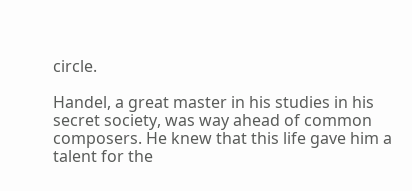circle.

Handel, a great master in his studies in his secret society, was way ahead of common composers. He knew that this life gave him a talent for the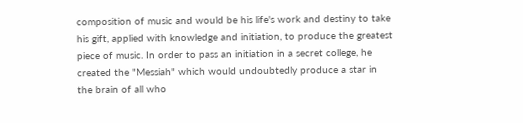composition of music and would be his life's work and destiny to take his gift, applied with knowledge and initiation, to produce the greatest piece of music. In order to pass an initiation in a secret college, he created the "Messiah" which would undoubtedly produce a star in the brain of all who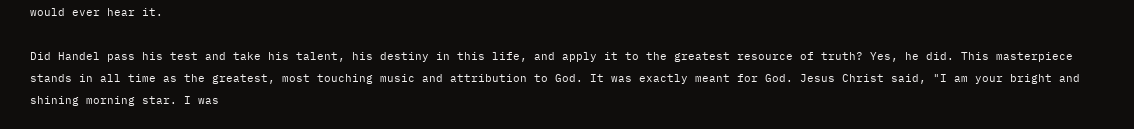would ever hear it.

Did Handel pass his test and take his talent, his destiny in this life, and apply it to the greatest resource of truth? Yes, he did. This masterpiece stands in all time as the greatest, most touching music and attribution to God. It was exactly meant for God. Jesus Christ said, "I am your bright and shining morning star. I was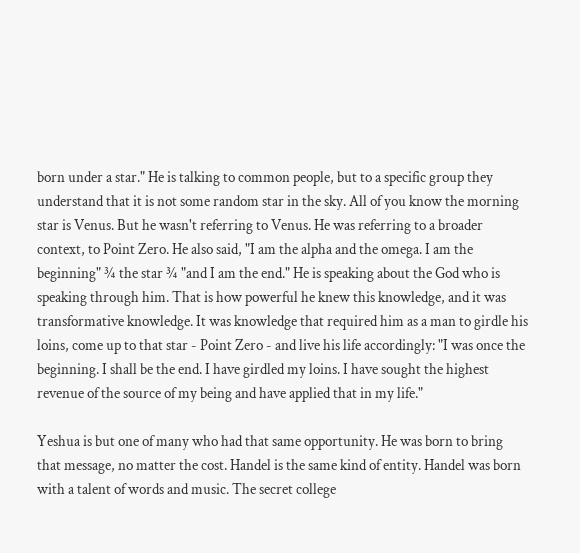born under a star." He is talking to common people, but to a specific group they understand that it is not some random star in the sky. All of you know the morning star is Venus. But he wasn't referring to Venus. He was referring to a broader context, to Point Zero. He also said, "I am the alpha and the omega. I am the beginning" ¾ the star ¾ "and I am the end." He is speaking about the God who is speaking through him. That is how powerful he knew this knowledge, and it was transformative knowledge. It was knowledge that required him as a man to girdle his loins, come up to that star - Point Zero - and live his life accordingly: "I was once the beginning. I shall be the end. I have girdled my loins. I have sought the highest revenue of the source of my being and have applied that in my life."

Yeshua is but one of many who had that same opportunity. He was born to bring that message, no matter the cost. Handel is the same kind of entity. Handel was born with a talent of words and music. The secret college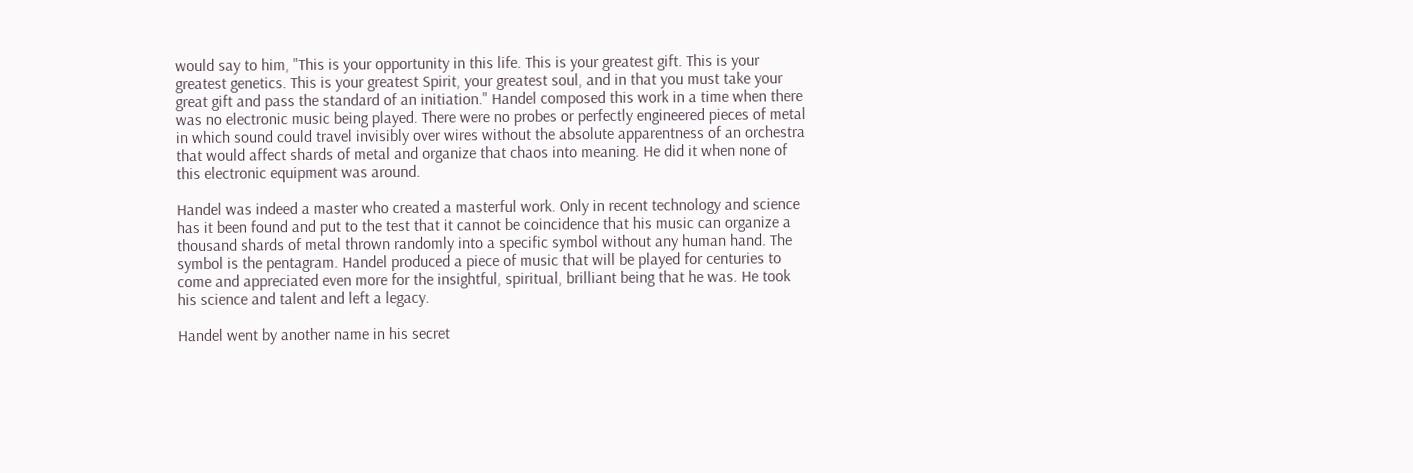would say to him, "This is your opportunity in this life. This is your greatest gift. This is your greatest genetics. This is your greatest Spirit, your greatest soul, and in that you must take your great gift and pass the standard of an initiation." Handel composed this work in a time when there was no electronic music being played. There were no probes or perfectly engineered pieces of metal in which sound could travel invisibly over wires without the absolute apparentness of an orchestra that would affect shards of metal and organize that chaos into meaning. He did it when none of this electronic equipment was around.

Handel was indeed a master who created a masterful work. Only in recent technology and science has it been found and put to the test that it cannot be coincidence that his music can organize a thousand shards of metal thrown randomly into a specific symbol without any human hand. The symbol is the pentagram. Handel produced a piece of music that will be played for centuries to come and appreciated even more for the insightful, spiritual, brilliant being that he was. He took his science and talent and left a legacy.

Handel went by another name in his secret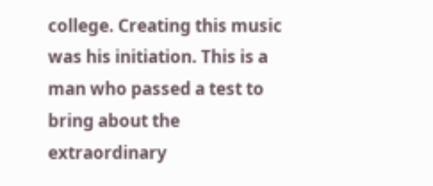college. Creating this music was his initiation. This is a man who passed a test to bring about the extraordinary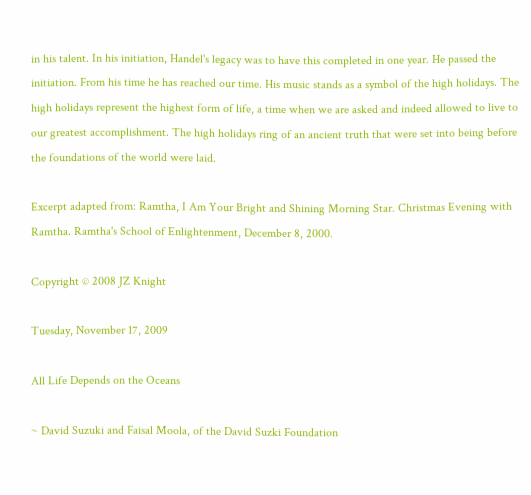in his talent. In his initiation, Handel's legacy was to have this completed in one year. He passed the initiation. From his time he has reached our time. His music stands as a symbol of the high holidays. The high holidays represent the highest form of life, a time when we are asked and indeed allowed to live to our greatest accomplishment. The high holidays ring of an ancient truth that were set into being before the foundations of the world were laid.

Excerpt adapted from: Ramtha, I Am Your Bright and Shining Morning Star. Christmas Evening with Ramtha. Ramtha's School of Enlightenment, December 8, 2000.

Copyright © 2008 JZ Knight

Tuesday, November 17, 2009

All Life Depends on the Oceans

~ David Suzuki and Faisal Moola, of the David Suzki Foundation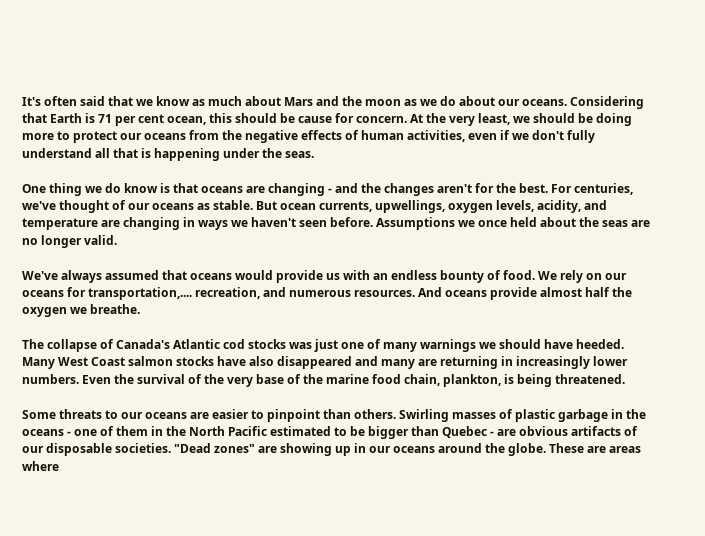It's often said that we know as much about Mars and the moon as we do about our oceans. Considering that Earth is 71 per cent ocean, this should be cause for concern. At the very least, we should be doing more to protect our oceans from the negative effects of human activities, even if we don't fully understand all that is happening under the seas.

One thing we do know is that oceans are changing - and the changes aren't for the best. For centuries, we've thought of our oceans as stable. But ocean currents, upwellings, oxygen levels, acidity, and temperature are changing in ways we haven't seen before. Assumptions we once held about the seas are no longer valid.

We've always assumed that oceans would provide us with an endless bounty of food. We rely on our oceans for transportation,.... recreation, and numerous resources. And oceans provide almost half the oxygen we breathe.

The collapse of Canada's Atlantic cod stocks was just one of many warnings we should have heeded. Many West Coast salmon stocks have also disappeared and many are returning in increasingly lower numbers. Even the survival of the very base of the marine food chain, plankton, is being threatened.

Some threats to our oceans are easier to pinpoint than others. Swirling masses of plastic garbage in the oceans - one of them in the North Pacific estimated to be bigger than Quebec - are obvious artifacts of our disposable societies. "Dead zones" are showing up in our oceans around the globe. These are areas where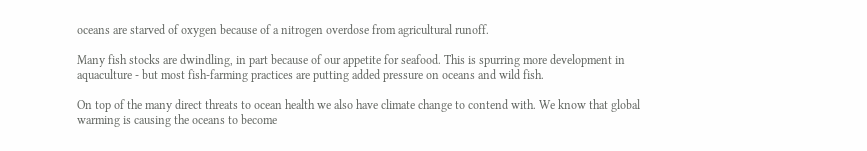oceans are starved of oxygen because of a nitrogen overdose from agricultural runoff.

Many fish stocks are dwindling, in part because of our appetite for seafood. This is spurring more development in aquaculture - but most fish-farming practices are putting added pressure on oceans and wild fish.

On top of the many direct threats to ocean health we also have climate change to contend with. We know that global warming is causing the oceans to become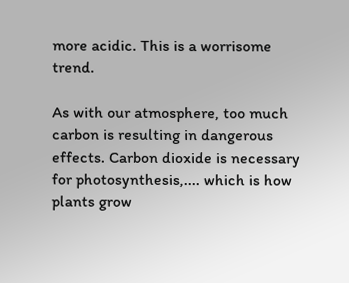more acidic. This is a worrisome trend.

As with our atmosphere, too much carbon is resulting in dangerous effects. Carbon dioxide is necessary for photosynthesis,.... which is how plants grow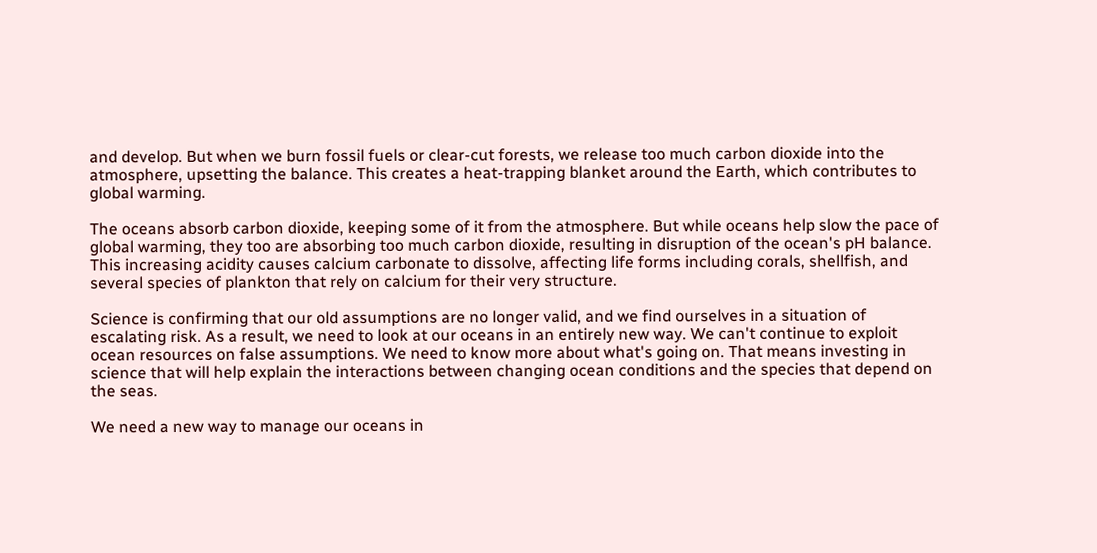and develop. But when we burn fossil fuels or clear-cut forests, we release too much carbon dioxide into the atmosphere, upsetting the balance. This creates a heat-trapping blanket around the Earth, which contributes to global warming.

The oceans absorb carbon dioxide, keeping some of it from the atmosphere. But while oceans help slow the pace of global warming, they too are absorbing too much carbon dioxide, resulting in disruption of the ocean's pH balance. This increasing acidity causes calcium carbonate to dissolve, affecting life forms including corals, shellfish, and several species of plankton that rely on calcium for their very structure.

Science is confirming that our old assumptions are no longer valid, and we find ourselves in a situation of escalating risk. As a result, we need to look at our oceans in an entirely new way. We can't continue to exploit ocean resources on false assumptions. We need to know more about what's going on. That means investing in science that will help explain the interactions between changing ocean conditions and the species that depend on the seas.

We need a new way to manage our oceans in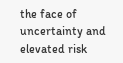the face of uncertainty and elevated risk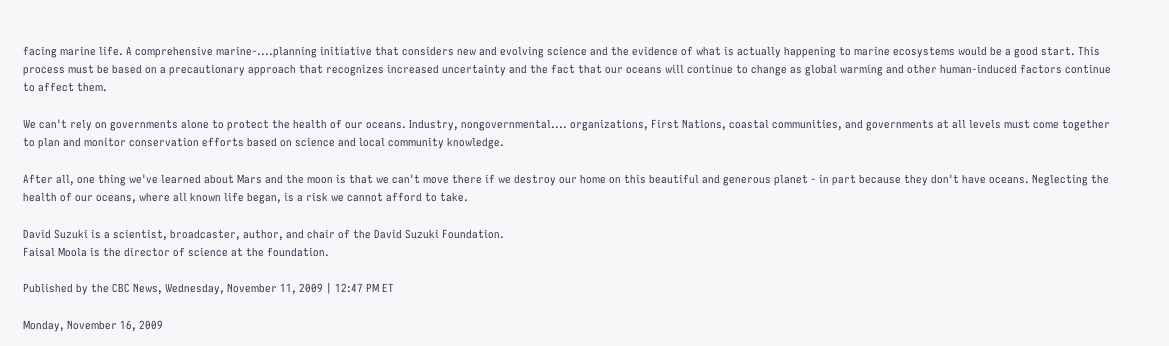facing marine life. A comprehensive marine-....planning initiative that considers new and evolving science and the evidence of what is actually happening to marine ecosystems would be a good start. This process must be based on a precautionary approach that recognizes increased uncertainty and the fact that our oceans will continue to change as global warming and other human-induced factors continue to affect them.

We can't rely on governments alone to protect the health of our oceans. Industry, nongovernmental.... organizations, First Nations, coastal communities, and governments at all levels must come together to plan and monitor conservation efforts based on science and local community knowledge.

After all, one thing we've learned about Mars and the moon is that we can't move there if we destroy our home on this beautiful and generous planet - in part because they don't have oceans. Neglecting the health of our oceans, where all known life began, is a risk we cannot afford to take.

David Suzuki is a scientist, broadcaster, author, and chair of the David Suzuki Foundation.
Faisal Moola is the director of science at the foundation.

Published by the CBC News, Wednesday, November 11, 2009 | 12:47 PM ET

Monday, November 16, 2009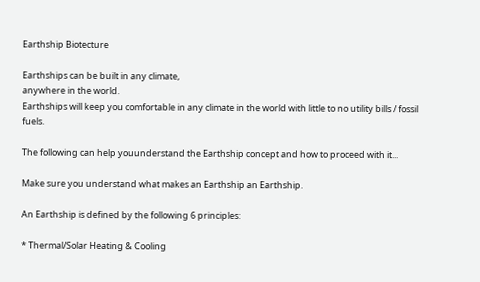Earthship Biotecture

Earthships can be built in any climate,
anywhere in the world.
Earthships will keep you comfortable in any climate in the world with little to no utility bills / fossil fuels.

The following can help youunderstand the Earthship concept and how to proceed with it...

Make sure you understand what makes an Earthship an Earthship.

An Earthship is defined by the following 6 principles:

* Thermal/Solar Heating & Cooling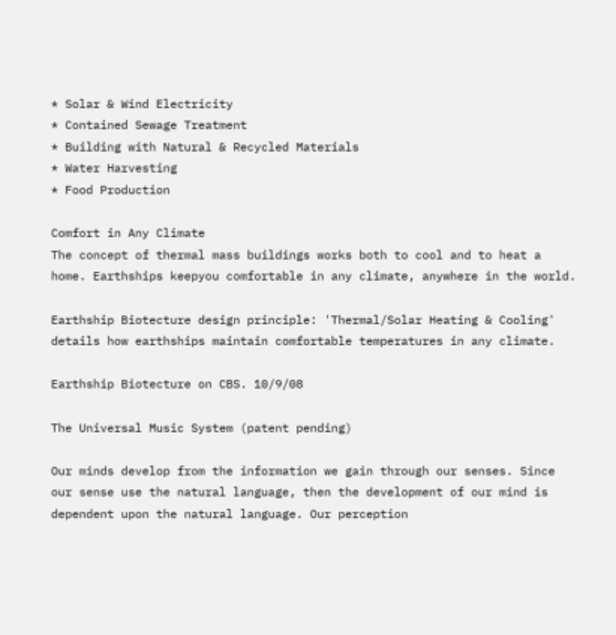* Solar & Wind Electricity
* Contained Sewage Treatment
* Building with Natural & Recycled Materials
* Water Harvesting
* Food Production

Comfort in Any Climate
The concept of thermal mass buildings works both to cool and to heat a home. Earthships keepyou comfortable in any climate, anywhere in the world.

Earthship Biotecture design principle: 'Thermal/Solar Heating & Cooling' details how earthships maintain comfortable temperatures in any climate.

Earthship Biotecture on CBS. 10/9/08

The Universal Music System (patent pending)

Our minds develop from the information we gain through our senses. Since our sense use the natural language, then the development of our mind is dependent upon the natural language. Our perception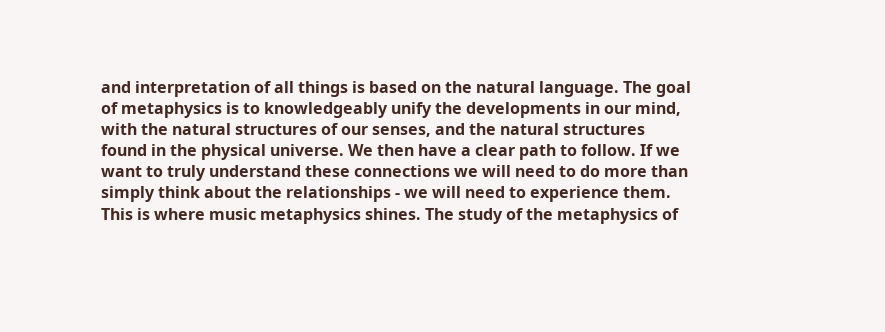and interpretation of all things is based on the natural language. The goal of metaphysics is to knowledgeably unify the developments in our mind, with the natural structures of our senses, and the natural structures found in the physical universe. We then have a clear path to follow. If we want to truly understand these connections we will need to do more than simply think about the relationships - we will need to experience them. This is where music metaphysics shines. The study of the metaphysics of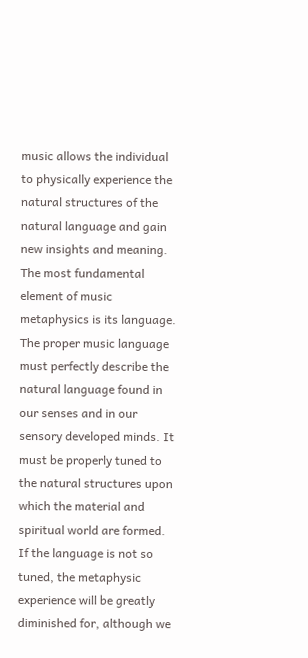music allows the individual to physically experience the natural structures of the natural language and gain new insights and meaning.
The most fundamental element of music metaphysics is its language. The proper music language must perfectly describe the natural language found in our senses and in our sensory developed minds. It must be properly tuned to the natural structures upon which the material and spiritual world are formed. If the language is not so tuned, the metaphysic experience will be greatly diminished for, although we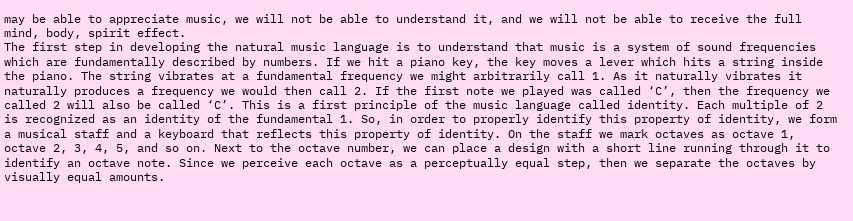may be able to appreciate music, we will not be able to understand it, and we will not be able to receive the full mind, body, spirit effect.
The first step in developing the natural music language is to understand that music is a system of sound frequencies which are fundamentally described by numbers. If we hit a piano key, the key moves a lever which hits a string inside the piano. The string vibrates at a fundamental frequency we might arbitrarily call 1. As it naturally vibrates it naturally produces a frequency we would then call 2. If the first note we played was called ‘C’, then the frequency we called 2 will also be called ‘C’. This is a first principle of the music language called identity. Each multiple of 2 is recognized as an identity of the fundamental 1. So, in order to properly identify this property of identity, we form a musical staff and a keyboard that reflects this property of identity. On the staff we mark octaves as octave 1, octave 2, 3, 4, 5, and so on. Next to the octave number, we can place a design with a short line running through it to identify an octave note. Since we perceive each octave as a perceptually equal step, then we separate the octaves by visually equal amounts.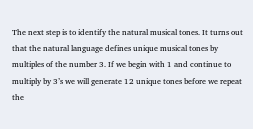The next step is to identify the natural musical tones. It turns out that the natural language defines unique musical tones by multiples of the number 3. If we begin with 1 and continue to multiply by 3’s we will generate 12 unique tones before we repeat the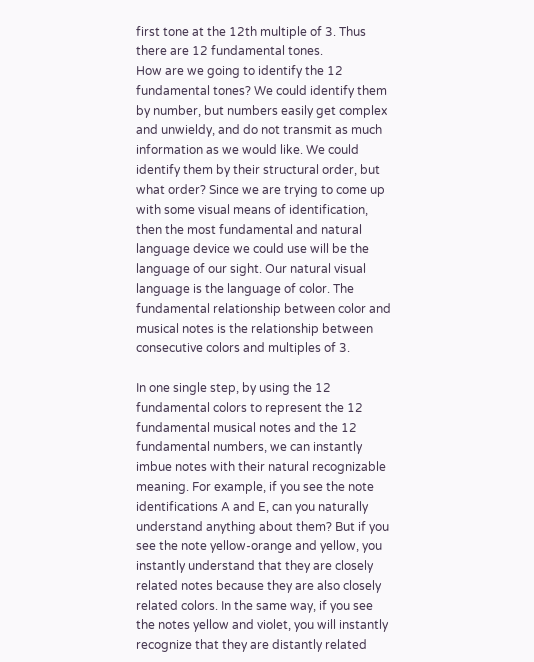first tone at the 12th multiple of 3. Thus there are 12 fundamental tones.
How are we going to identify the 12 fundamental tones? We could identify them by number, but numbers easily get complex and unwieldy, and do not transmit as much information as we would like. We could identify them by their structural order, but what order? Since we are trying to come up with some visual means of identification, then the most fundamental and natural language device we could use will be the language of our sight. Our natural visual language is the language of color. The fundamental relationship between color and musical notes is the relationship between consecutive colors and multiples of 3.

In one single step, by using the 12 fundamental colors to represent the 12 fundamental musical notes and the 12 fundamental numbers, we can instantly imbue notes with their natural recognizable meaning. For example, if you see the note identifications A and E, can you naturally understand anything about them? But if you see the note yellow-orange and yellow, you instantly understand that they are closely related notes because they are also closely related colors. In the same way, if you see the notes yellow and violet, you will instantly recognize that they are distantly related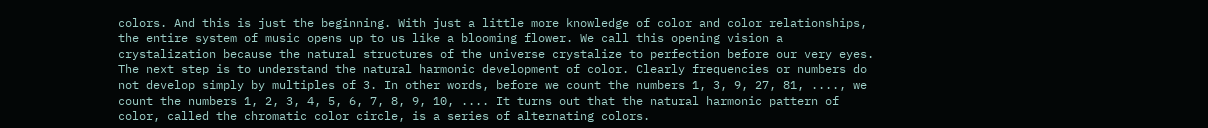colors. And this is just the beginning. With just a little more knowledge of color and color relationships, the entire system of music opens up to us like a blooming flower. We call this opening vision a crystalization because the natural structures of the universe crystalize to perfection before our very eyes.
The next step is to understand the natural harmonic development of color. Clearly frequencies or numbers do not develop simply by multiples of 3. In other words, before we count the numbers 1, 3, 9, 27, 81, ...., we count the numbers 1, 2, 3, 4, 5, 6, 7, 8, 9, 10, .... It turns out that the natural harmonic pattern of color, called the chromatic color circle, is a series of alternating colors.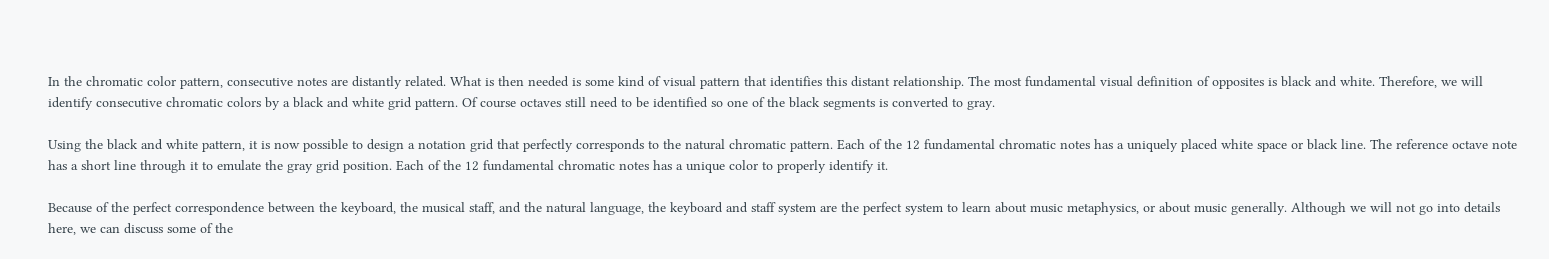In the chromatic color pattern, consecutive notes are distantly related. What is then needed is some kind of visual pattern that identifies this distant relationship. The most fundamental visual definition of opposites is black and white. Therefore, we will identify consecutive chromatic colors by a black and white grid pattern. Of course octaves still need to be identified so one of the black segments is converted to gray.

Using the black and white pattern, it is now possible to design a notation grid that perfectly corresponds to the natural chromatic pattern. Each of the 12 fundamental chromatic notes has a uniquely placed white space or black line. The reference octave note has a short line through it to emulate the gray grid position. Each of the 12 fundamental chromatic notes has a unique color to properly identify it.

Because of the perfect correspondence between the keyboard, the musical staff, and the natural language, the keyboard and staff system are the perfect system to learn about music metaphysics, or about music generally. Although we will not go into details here, we can discuss some of the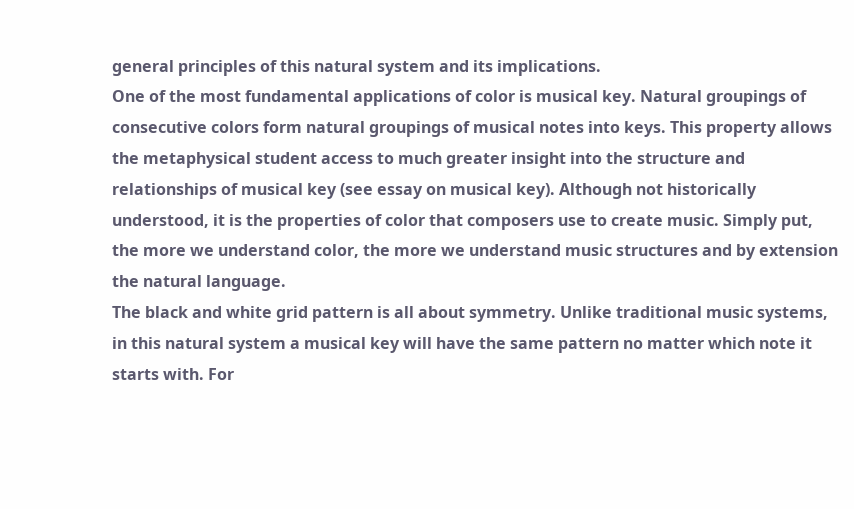general principles of this natural system and its implications.
One of the most fundamental applications of color is musical key. Natural groupings of consecutive colors form natural groupings of musical notes into keys. This property allows the metaphysical student access to much greater insight into the structure and relationships of musical key (see essay on musical key). Although not historically understood, it is the properties of color that composers use to create music. Simply put, the more we understand color, the more we understand music structures and by extension the natural language.
The black and white grid pattern is all about symmetry. Unlike traditional music systems, in this natural system a musical key will have the same pattern no matter which note it starts with. For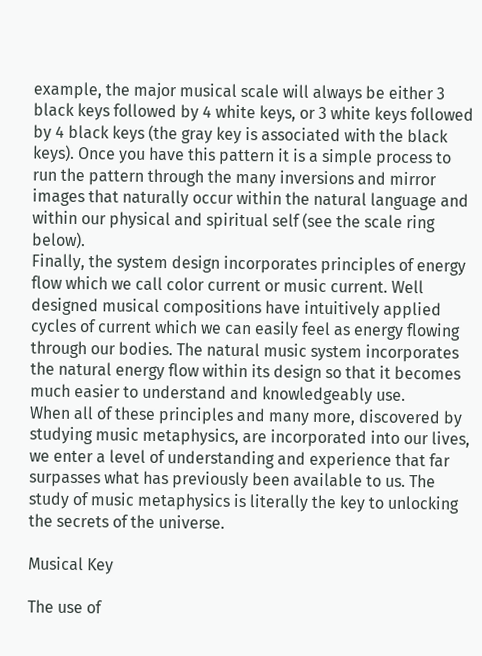example, the major musical scale will always be either 3 black keys followed by 4 white keys, or 3 white keys followed by 4 black keys (the gray key is associated with the black keys). Once you have this pattern it is a simple process to run the pattern through the many inversions and mirror images that naturally occur within the natural language and within our physical and spiritual self (see the scale ring below).
Finally, the system design incorporates principles of energy flow which we call color current or music current. Well designed musical compositions have intuitively applied cycles of current which we can easily feel as energy flowing through our bodies. The natural music system incorporates the natural energy flow within its design so that it becomes much easier to understand and knowledgeably use.
When all of these principles and many more, discovered by studying music metaphysics, are incorporated into our lives, we enter a level of understanding and experience that far surpasses what has previously been available to us. The study of music metaphysics is literally the key to unlocking the secrets of the universe.

Musical Key

The use of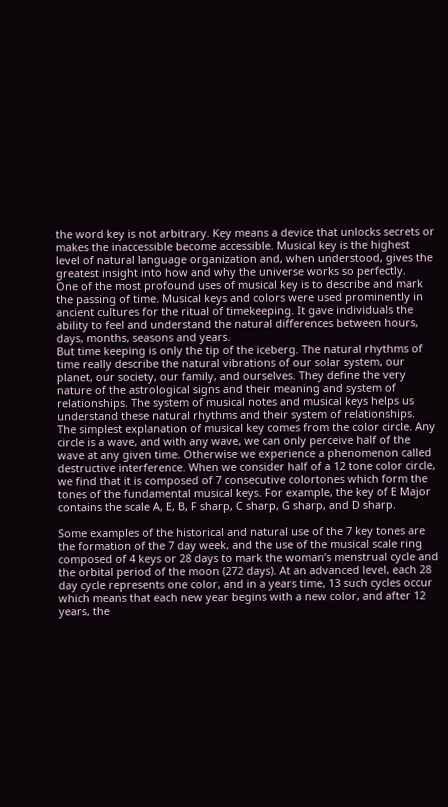the word key is not arbitrary. Key means a device that unlocks secrets or makes the inaccessible become accessible. Musical key is the highest level of natural language organization and, when understood, gives the greatest insight into how and why the universe works so perfectly.
One of the most profound uses of musical key is to describe and mark the passing of time. Musical keys and colors were used prominently in ancient cultures for the ritual of timekeeping. It gave individuals the ability to feel and understand the natural differences between hours, days, months, seasons and years.
But time keeping is only the tip of the iceberg. The natural rhythms of time really describe the natural vibrations of our solar system, our planet, our society, our family, and ourselves. They define the very nature of the astrological signs and their meaning and system of relationships. The system of musical notes and musical keys helps us understand these natural rhythms and their system of relationships.
The simplest explanation of musical key comes from the color circle. Any circle is a wave, and with any wave, we can only perceive half of the wave at any given time. Otherwise we experience a phenomenon called destructive interference. When we consider half of a 12 tone color circle, we find that it is composed of 7 consecutive colortones which form the tones of the fundamental musical keys. For example, the key of E Major contains the scale A, E, B, F sharp, C sharp, G sharp, and D sharp.

Some examples of the historical and natural use of the 7 key tones are the formation of the 7 day week, and the use of the musical scale ring composed of 4 keys or 28 days to mark the woman’s menstrual cycle and the orbital period of the moon (272 days). At an advanced level, each 28 day cycle represents one color, and in a years time, 13 such cycles occur which means that each new year begins with a new color, and after 12 years, the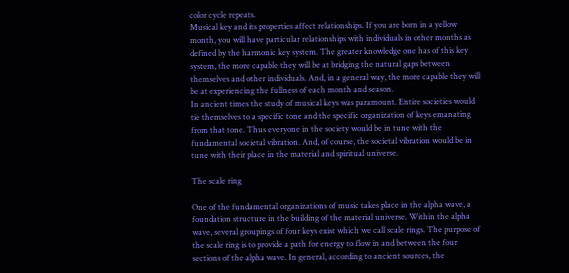color cycle repeats.
Musical key and its properties affect relationships. If you are born in a yellow month, you will have particular relationships with individuals in other months as defined by the harmonic key system. The greater knowledge one has of this key system, the more capable they will be at bridging the natural gaps between themselves and other individuals. And, in a general way, the more capable they will be at experiencing the fullness of each month and season.
In ancient times the study of musical keys was paramount. Entire societies would tie themselves to a specific tone and the specific organization of keys emanating from that tone. Thus everyone in the society would be in tune with the fundamental societal vibration. And, of course, the societal vibration would be in tune with their place in the material and spiritual universe.

The scale ring

One of the fundamental organizations of music takes place in the alpha wave, a foundation structure in the building of the material universe. Within the alpha wave, several groupings of four keys exist which we call scale rings. The purpose of the scale ring is to provide a path for energy to flow in and between the four sections of the alpha wave. In general, according to ancient sources, the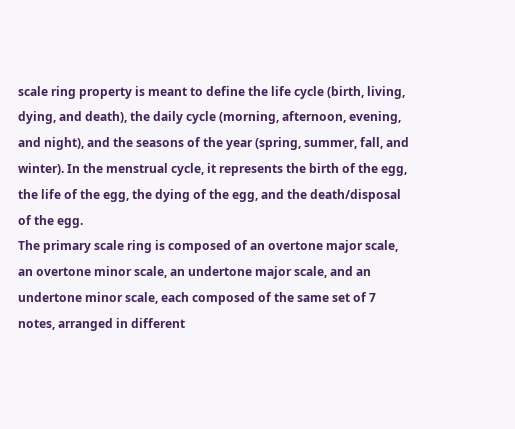scale ring property is meant to define the life cycle (birth, living, dying, and death), the daily cycle (morning, afternoon, evening, and night), and the seasons of the year (spring, summer, fall, and winter). In the menstrual cycle, it represents the birth of the egg, the life of the egg, the dying of the egg, and the death/disposal of the egg.
The primary scale ring is composed of an overtone major scale, an overtone minor scale, an undertone major scale, and an undertone minor scale, each composed of the same set of 7 notes, arranged in different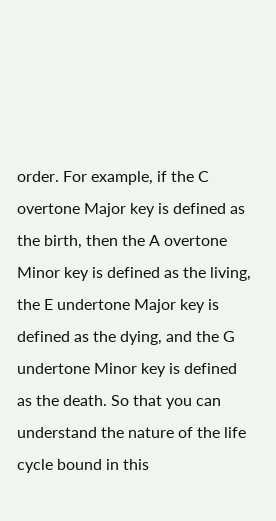order. For example, if the C overtone Major key is defined as the birth, then the A overtone Minor key is defined as the living, the E undertone Major key is defined as the dying, and the G undertone Minor key is defined as the death. So that you can understand the nature of the life cycle bound in this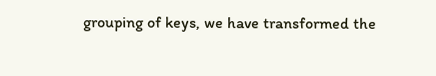grouping of keys, we have transformed the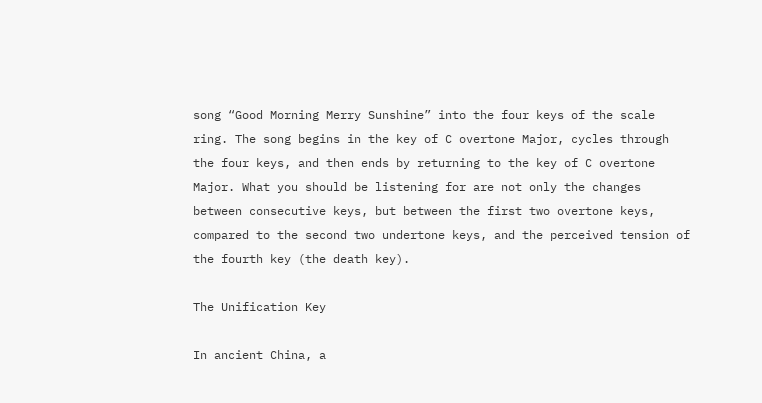song “Good Morning Merry Sunshine” into the four keys of the scale ring. The song begins in the key of C overtone Major, cycles through the four keys, and then ends by returning to the key of C overtone Major. What you should be listening for are not only the changes between consecutive keys, but between the first two overtone keys, compared to the second two undertone keys, and the perceived tension of the fourth key (the death key).

The Unification Key

In ancient China, a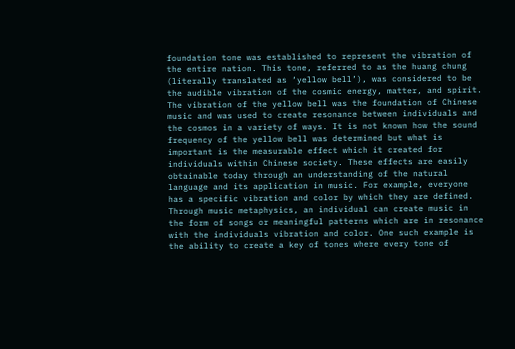foundation tone was established to represent the vibration of the entire nation. This tone, referred to as the huang chung (literally translated as ‘yellow bell’), was considered to be the audible vibration of the cosmic energy, matter, and spirit. The vibration of the yellow bell was the foundation of Chinese music and was used to create resonance between individuals and the cosmos in a variety of ways. It is not known how the sound frequency of the yellow bell was determined but what is important is the measurable effect which it created for individuals within Chinese society. These effects are easily obtainable today through an understanding of the natural language and its application in music. For example, everyone has a specific vibration and color by which they are defined. Through music metaphysics, an individual can create music in the form of songs or meaningful patterns which are in resonance with the individuals vibration and color. One such example is the ability to create a key of tones where every tone of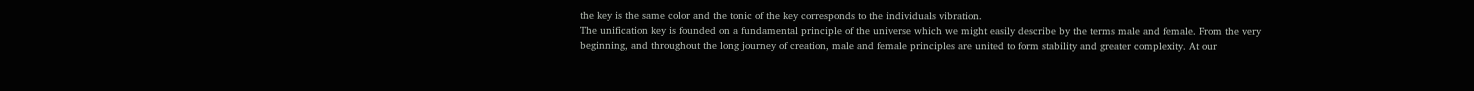the key is the same color and the tonic of the key corresponds to the individuals vibration.
The unification key is founded on a fundamental principle of the universe which we might easily describe by the terms male and female. From the very beginning, and throughout the long journey of creation, male and female principles are united to form stability and greater complexity. At our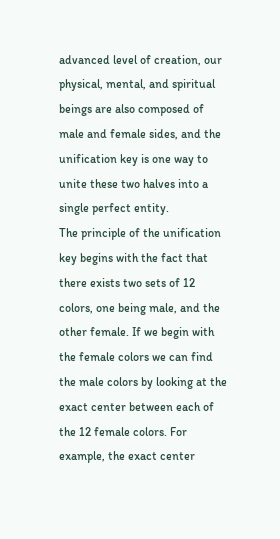advanced level of creation, our physical, mental, and spiritual beings are also composed of male and female sides, and the unification key is one way to unite these two halves into a single perfect entity.
The principle of the unification key begins with the fact that there exists two sets of 12 colors, one being male, and the other female. If we begin with the female colors we can find the male colors by looking at the exact center between each of the 12 female colors. For example, the exact center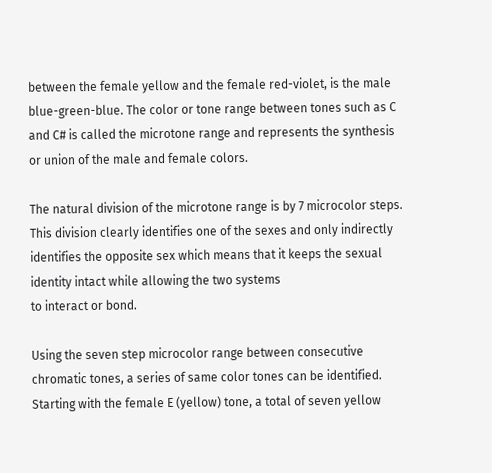between the female yellow and the female red-violet, is the male blue-green-blue. The color or tone range between tones such as C and C# is called the microtone range and represents the synthesis or union of the male and female colors.

The natural division of the microtone range is by 7 microcolor steps. This division clearly identifies one of the sexes and only indirectly identifies the opposite sex which means that it keeps the sexual identity intact while allowing the two systems
to interact or bond.

Using the seven step microcolor range between consecutive chromatic tones, a series of same color tones can be identified. Starting with the female E (yellow) tone, a total of seven yellow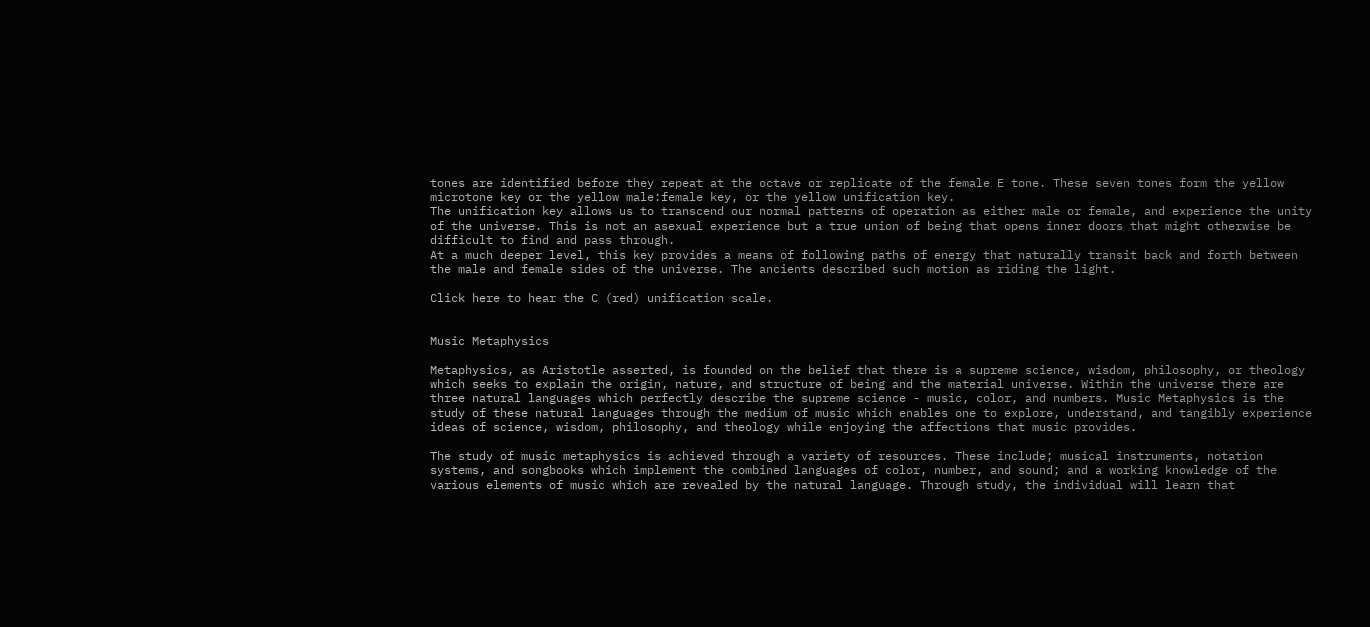tones are identified before they repeat at the octave or replicate of the female E tone. These seven tones form the yellow microtone key or the yellow male:female key, or the yellow unification key.
The unification key allows us to transcend our normal patterns of operation as either male or female, and experience the unity of the universe. This is not an asexual experience but a true union of being that opens inner doors that might otherwise be difficult to find and pass through.
At a much deeper level, this key provides a means of following paths of energy that naturally transit back and forth between the male and female sides of the universe. The ancients described such motion as riding the light.

Click here to hear the C (red) unification scale.


Music Metaphysics

Metaphysics, as Aristotle asserted, is founded on the belief that there is a supreme science, wisdom, philosophy, or theology which seeks to explain the origin, nature, and structure of being and the material universe. Within the universe there are three natural languages which perfectly describe the supreme science - music, color, and numbers. Music Metaphysics is the study of these natural languages through the medium of music which enables one to explore, understand, and tangibly experience ideas of science, wisdom, philosophy, and theology while enjoying the affections that music provides.

The study of music metaphysics is achieved through a variety of resources. These include; musical instruments, notation systems, and songbooks which implement the combined languages of color, number, and sound; and a working knowledge of the various elements of music which are revealed by the natural language. Through study, the individual will learn that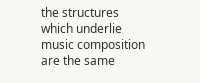the structures which underlie music composition are the same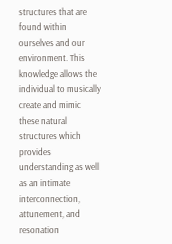structures that are found within ourselves and our environment. This knowledge allows the individual to musically create and mimic these natural structures which provides understanding as well as an intimate interconnection, attunement, and resonation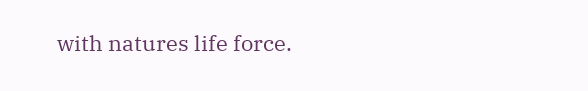with natures life force.